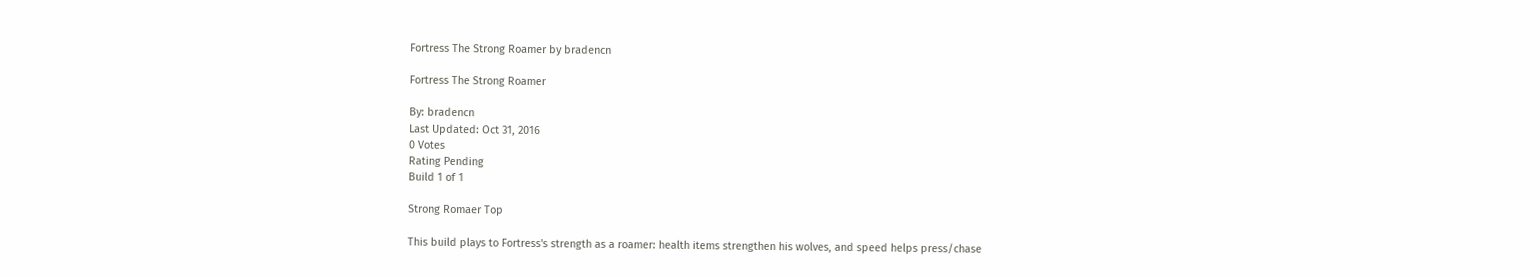Fortress The Strong Roamer by bradencn

Fortress The Strong Roamer

By: bradencn
Last Updated: Oct 31, 2016
0 Votes
Rating Pending
Build 1 of 1

Strong Romaer Top

This build plays to Fortress's strength as a roamer: health items strengthen his wolves, and speed helps press/chase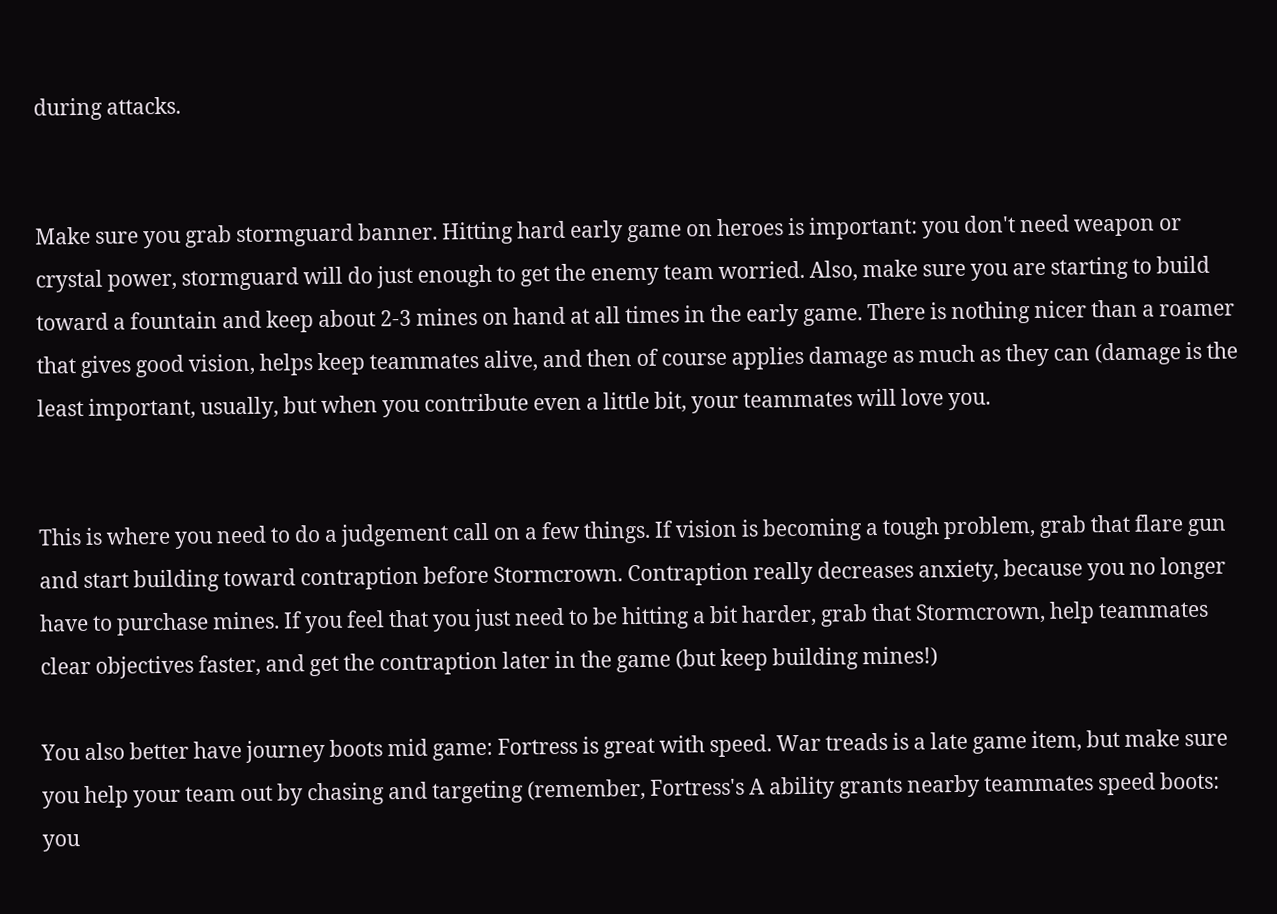during attacks.


Make sure you grab stormguard banner. Hitting hard early game on heroes is important: you don't need weapon or crystal power, stormguard will do just enough to get the enemy team worried. Also, make sure you are starting to build toward a fountain and keep about 2-3 mines on hand at all times in the early game. There is nothing nicer than a roamer that gives good vision, helps keep teammates alive, and then of course applies damage as much as they can (damage is the least important, usually, but when you contribute even a little bit, your teammates will love you.


This is where you need to do a judgement call on a few things. If vision is becoming a tough problem, grab that flare gun and start building toward contraption before Stormcrown. Contraption really decreases anxiety, because you no longer have to purchase mines. If you feel that you just need to be hitting a bit harder, grab that Stormcrown, help teammates clear objectives faster, and get the contraption later in the game (but keep building mines!)

You also better have journey boots mid game: Fortress is great with speed. War treads is a late game item, but make sure you help your team out by chasing and targeting (remember, Fortress's A ability grants nearby teammates speed boots: you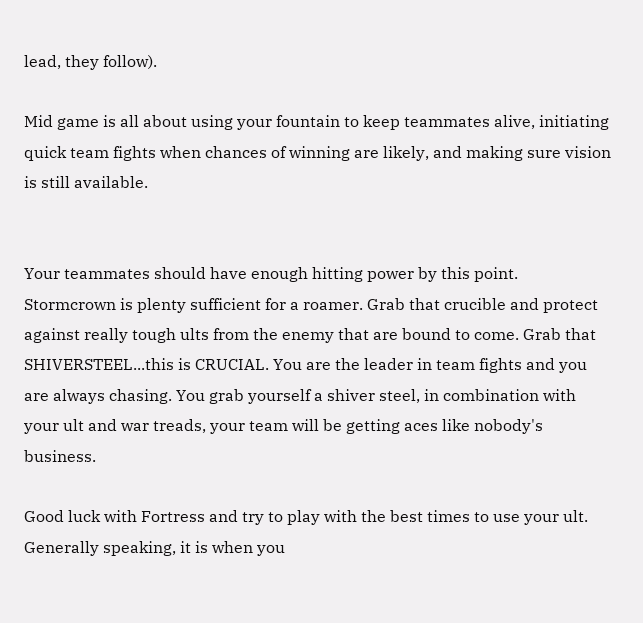lead, they follow).

Mid game is all about using your fountain to keep teammates alive, initiating quick team fights when chances of winning are likely, and making sure vision is still available.


Your teammates should have enough hitting power by this point. Stormcrown is plenty sufficient for a roamer. Grab that crucible and protect against really tough ults from the enemy that are bound to come. Grab that SHIVERSTEEL...this is CRUCIAL. You are the leader in team fights and you are always chasing. You grab yourself a shiver steel, in combination with your ult and war treads, your team will be getting aces like nobody's business.

Good luck with Fortress and try to play with the best times to use your ult. Generally speaking, it is when you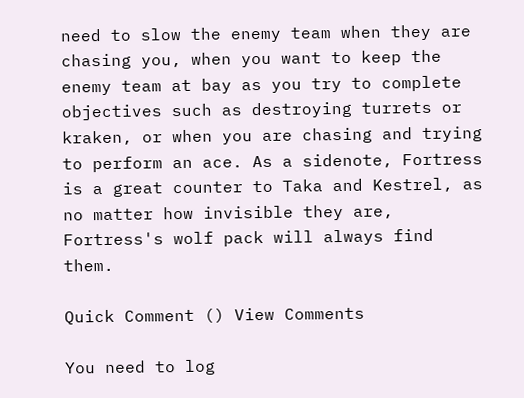need to slow the enemy team when they are chasing you, when you want to keep the enemy team at bay as you try to complete objectives such as destroying turrets or kraken, or when you are chasing and trying to perform an ace. As a sidenote, Fortress is a great counter to Taka and Kestrel, as no matter how invisible they are, Fortress's wolf pack will always find them.

Quick Comment () View Comments

You need to log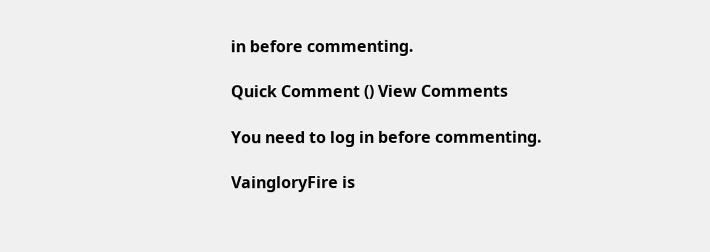in before commenting.

Quick Comment () View Comments

You need to log in before commenting.

VaingloryFire is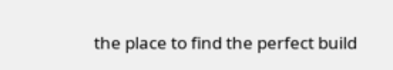the place to find the perfect build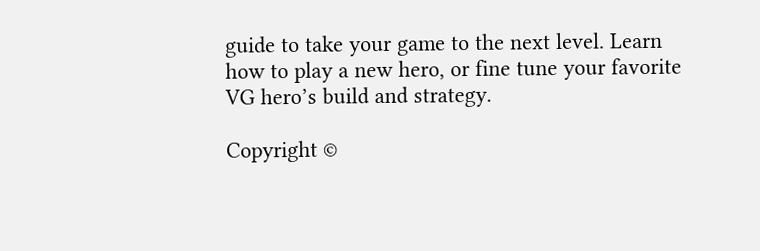guide to take your game to the next level. Learn how to play a new hero, or fine tune your favorite VG hero’s build and strategy.

Copyright ©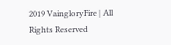2019 VaingloryFire | All Rights Reserved